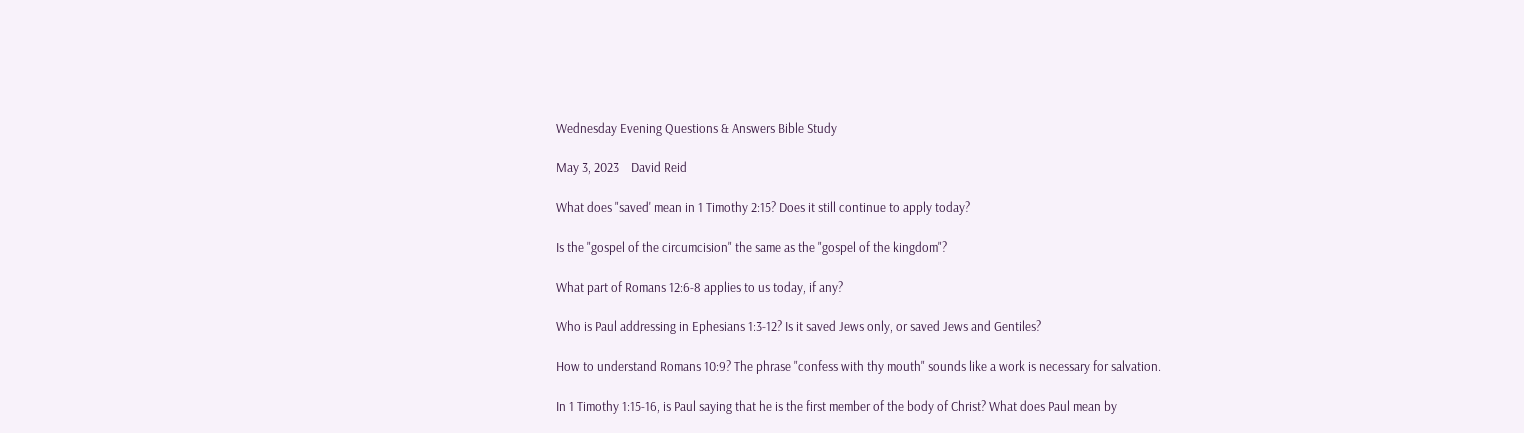Wednesday Evening Questions & Answers Bible Study

May 3, 2023    David Reid

What does "saved' mean in 1 Timothy 2:15? Does it still continue to apply today?

Is the "gospel of the circumcision" the same as the "gospel of the kingdom"?

What part of Romans 12:6-8 applies to us today, if any?

Who is Paul addressing in Ephesians 1:3-12? Is it saved Jews only, or saved Jews and Gentiles?

How to understand Romans 10:9? The phrase "confess with thy mouth" sounds like a work is necessary for salvation.

In 1 Timothy 1:15-16, is Paul saying that he is the first member of the body of Christ? What does Paul mean by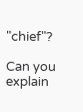"chief"?

Can you explain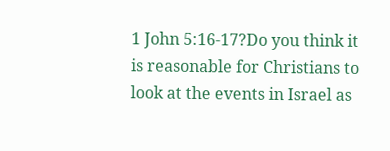1 John 5:16-17?Do you think it is reasonable for Christians to look at the events in Israel as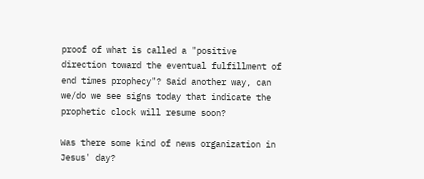proof of what is called a "positive direction toward the eventual fulfillment of end times prophecy"? Said another way, can we/do we see signs today that indicate the prophetic clock will resume soon?

Was there some kind of news organization in Jesus' day?